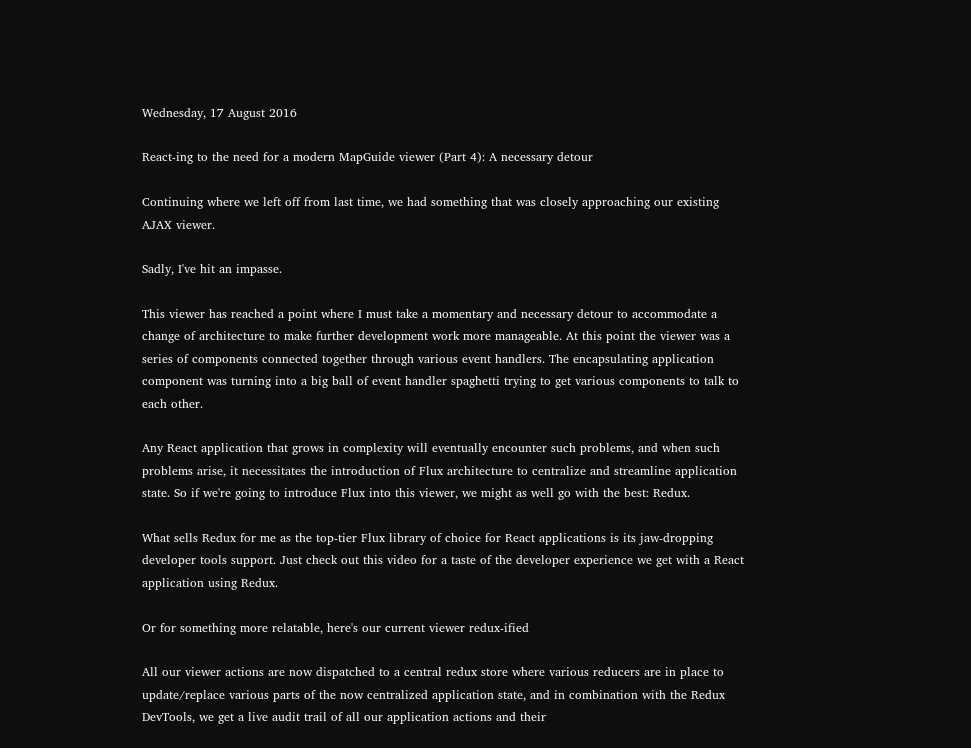Wednesday, 17 August 2016

React-ing to the need for a modern MapGuide viewer (Part 4): A necessary detour

Continuing where we left off from last time, we had something that was closely approaching our existing AJAX viewer.

Sadly, I've hit an impasse.

This viewer has reached a point where I must take a momentary and necessary detour to accommodate a change of architecture to make further development work more manageable. At this point the viewer was a series of components connected together through various event handlers. The encapsulating application component was turning into a big ball of event handler spaghetti trying to get various components to talk to each other.

Any React application that grows in complexity will eventually encounter such problems, and when such problems arise, it necessitates the introduction of Flux architecture to centralize and streamline application state. So if we're going to introduce Flux into this viewer, we might as well go with the best: Redux.

What sells Redux for me as the top-tier Flux library of choice for React applications is its jaw-dropping developer tools support. Just check out this video for a taste of the developer experience we get with a React application using Redux.

Or for something more relatable, here's our current viewer redux-ified

All our viewer actions are now dispatched to a central redux store where various reducers are in place to update/replace various parts of the now centralized application state, and in combination with the Redux DevTools, we get a live audit trail of all our application actions and their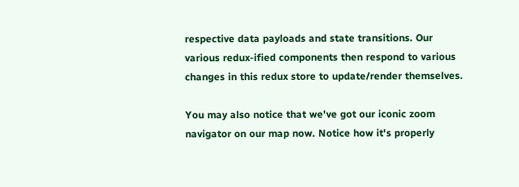respective data payloads and state transitions. Our various redux-ified components then respond to various changes in this redux store to update/render themselves.

You may also notice that we've got our iconic zoom navigator on our map now. Notice how it's properly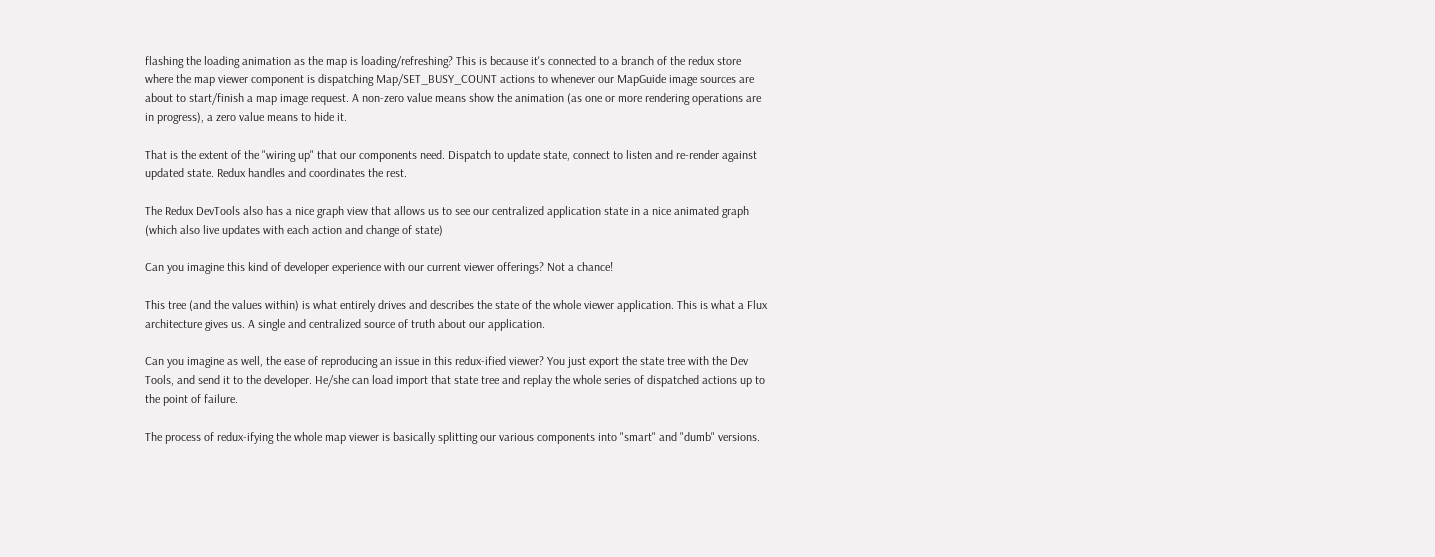flashing the loading animation as the map is loading/refreshing? This is because it's connected to a branch of the redux store where the map viewer component is dispatching Map/SET_BUSY_COUNT actions to whenever our MapGuide image sources are about to start/finish a map image request. A non-zero value means show the animation (as one or more rendering operations are in progress), a zero value means to hide it.

That is the extent of the "wiring up" that our components need. Dispatch to update state, connect to listen and re-render against updated state. Redux handles and coordinates the rest.

The Redux DevTools also has a nice graph view that allows us to see our centralized application state in a nice animated graph (which also live updates with each action and change of state)

Can you imagine this kind of developer experience with our current viewer offerings? Not a chance!

This tree (and the values within) is what entirely drives and describes the state of the whole viewer application. This is what a Flux architecture gives us. A single and centralized source of truth about our application.

Can you imagine as well, the ease of reproducing an issue in this redux-ified viewer? You just export the state tree with the Dev Tools, and send it to the developer. He/she can load import that state tree and replay the whole series of dispatched actions up to the point of failure.

The process of redux-ifying the whole map viewer is basically splitting our various components into "smart" and "dumb" versions.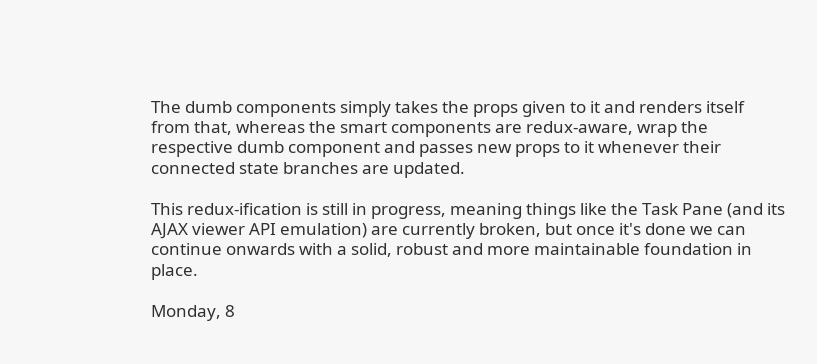The dumb components simply takes the props given to it and renders itself from that, whereas the smart components are redux-aware, wrap the respective dumb component and passes new props to it whenever their connected state branches are updated.

This redux-ification is still in progress, meaning things like the Task Pane (and its AJAX viewer API emulation) are currently broken, but once it's done we can continue onwards with a solid, robust and more maintainable foundation in place.

Monday, 8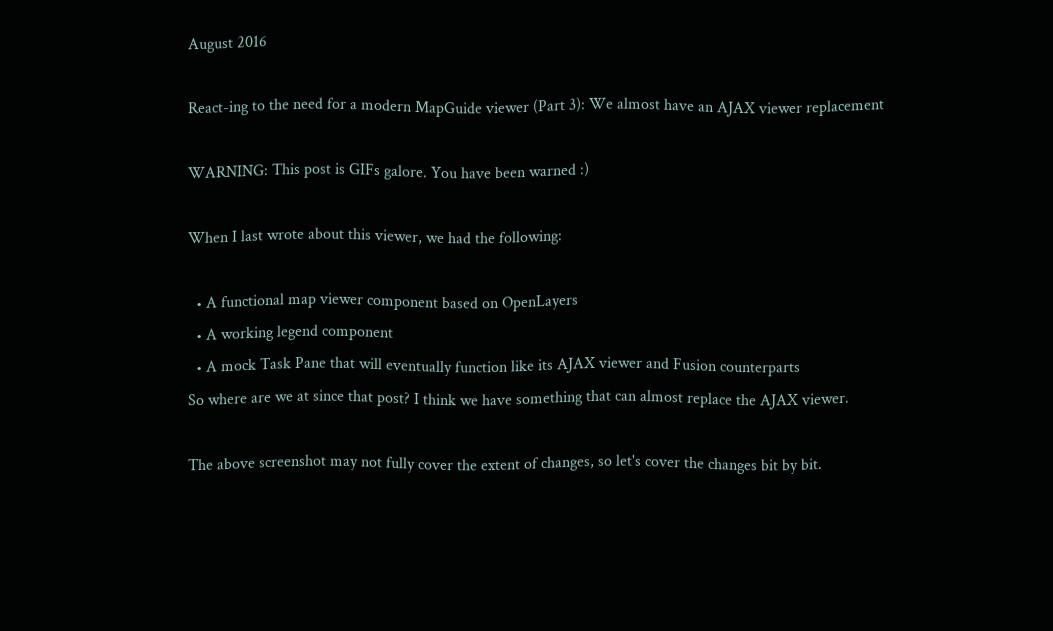August 2016

React-ing to the need for a modern MapGuide viewer (Part 3): We almost have an AJAX viewer replacement

WARNING: This post is GIFs galore. You have been warned :)

When I last wrote about this viewer, we had the following:

  • A functional map viewer component based on OpenLayers
  • A working legend component
  • A mock Task Pane that will eventually function like its AJAX viewer and Fusion counterparts
So where are we at since that post? I think we have something that can almost replace the AJAX viewer.

The above screenshot may not fully cover the extent of changes, so let's cover the changes bit by bit.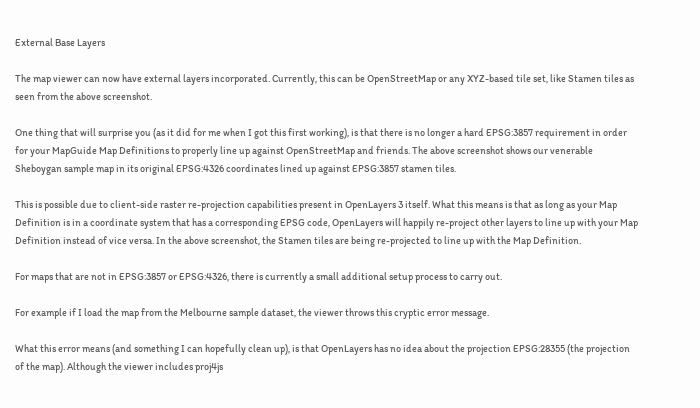External Base Layers

The map viewer can now have external layers incorporated. Currently, this can be OpenStreetMap or any XYZ-based tile set, like Stamen tiles as seen from the above screenshot.

One thing that will surprise you (as it did for me when I got this first working), is that there is no longer a hard EPSG:3857 requirement in order for your MapGuide Map Definitions to properly line up against OpenStreetMap and friends. The above screenshot shows our venerable Sheboygan sample map in its original EPSG:4326 coordinates lined up against EPSG:3857 stamen tiles.

This is possible due to client-side raster re-projection capabilities present in OpenLayers 3 itself. What this means is that as long as your Map Definition is in a coordinate system that has a corresponding EPSG code, OpenLayers will happily re-project other layers to line up with your Map Definition instead of vice versa. In the above screenshot, the Stamen tiles are being re-projected to line up with the Map Definition.

For maps that are not in EPSG:3857 or EPSG:4326, there is currently a small additional setup process to carry out.

For example if I load the map from the Melbourne sample dataset, the viewer throws this cryptic error message.

What this error means (and something I can hopefully clean up), is that OpenLayers has no idea about the projection EPSG:28355 (the projection of the map). Although the viewer includes proj4js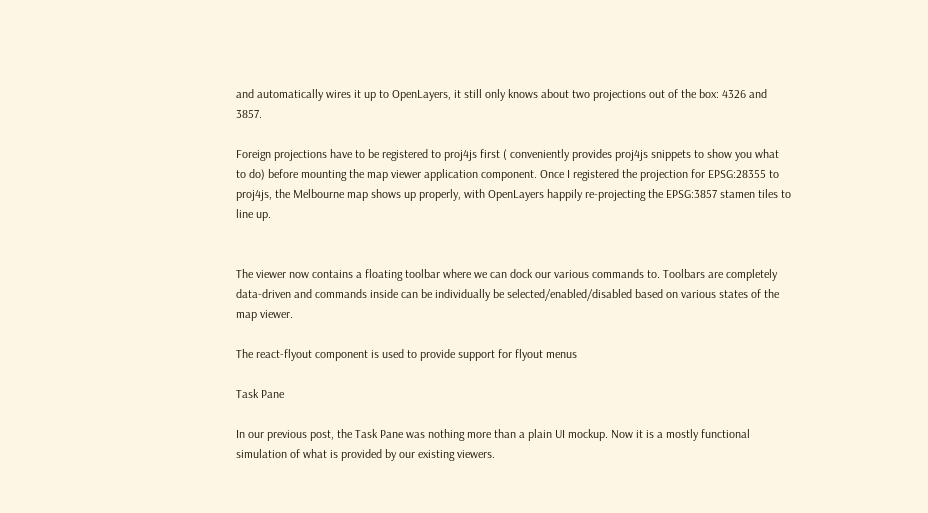and automatically wires it up to OpenLayers, it still only knows about two projections out of the box: 4326 and 3857.

Foreign projections have to be registered to proj4js first ( conveniently provides proj4js snippets to show you what to do) before mounting the map viewer application component. Once I registered the projection for EPSG:28355 to proj4js, the Melbourne map shows up properly, with OpenLayers happily re-projecting the EPSG:3857 stamen tiles to line up.


The viewer now contains a floating toolbar where we can dock our various commands to. Toolbars are completely data-driven and commands inside can be individually be selected/enabled/disabled based on various states of the map viewer.

The react-flyout component is used to provide support for flyout menus

Task Pane

In our previous post, the Task Pane was nothing more than a plain UI mockup. Now it is a mostly functional simulation of what is provided by our existing viewers.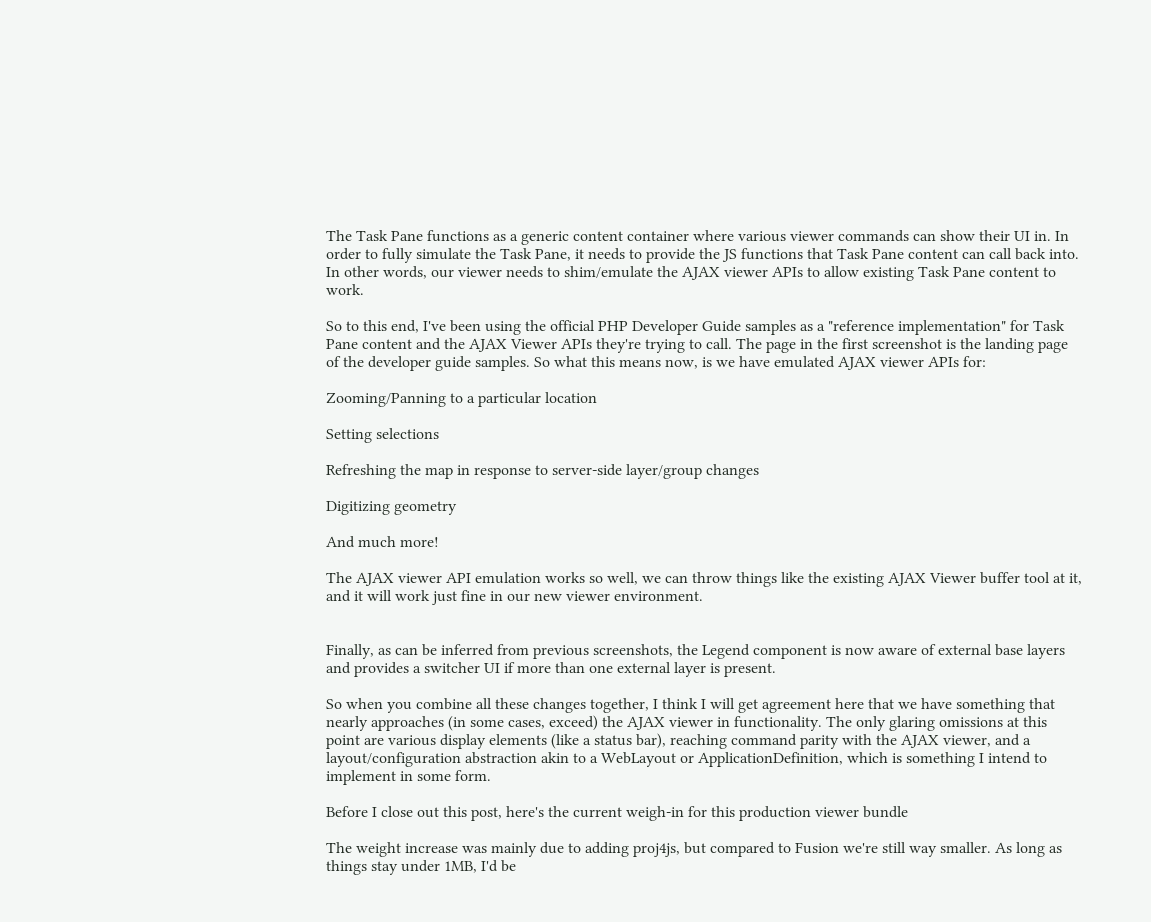The Task Pane functions as a generic content container where various viewer commands can show their UI in. In order to fully simulate the Task Pane, it needs to provide the JS functions that Task Pane content can call back into. In other words, our viewer needs to shim/emulate the AJAX viewer APIs to allow existing Task Pane content to work.

So to this end, I've been using the official PHP Developer Guide samples as a "reference implementation" for Task Pane content and the AJAX Viewer APIs they're trying to call. The page in the first screenshot is the landing page of the developer guide samples. So what this means now, is we have emulated AJAX viewer APIs for:

Zooming/Panning to a particular location

Setting selections

Refreshing the map in response to server-side layer/group changes

Digitizing geometry

And much more!

The AJAX viewer API emulation works so well, we can throw things like the existing AJAX Viewer buffer tool at it, and it will work just fine in our new viewer environment.


Finally, as can be inferred from previous screenshots, the Legend component is now aware of external base layers and provides a switcher UI if more than one external layer is present.

So when you combine all these changes together, I think I will get agreement here that we have something that nearly approaches (in some cases, exceed) the AJAX viewer in functionality. The only glaring omissions at this point are various display elements (like a status bar), reaching command parity with the AJAX viewer, and a layout/configuration abstraction akin to a WebLayout or ApplicationDefinition, which is something I intend to implement in some form.

Before I close out this post, here's the current weigh-in for this production viewer bundle

The weight increase was mainly due to adding proj4js, but compared to Fusion we're still way smaller. As long as things stay under 1MB, I'd be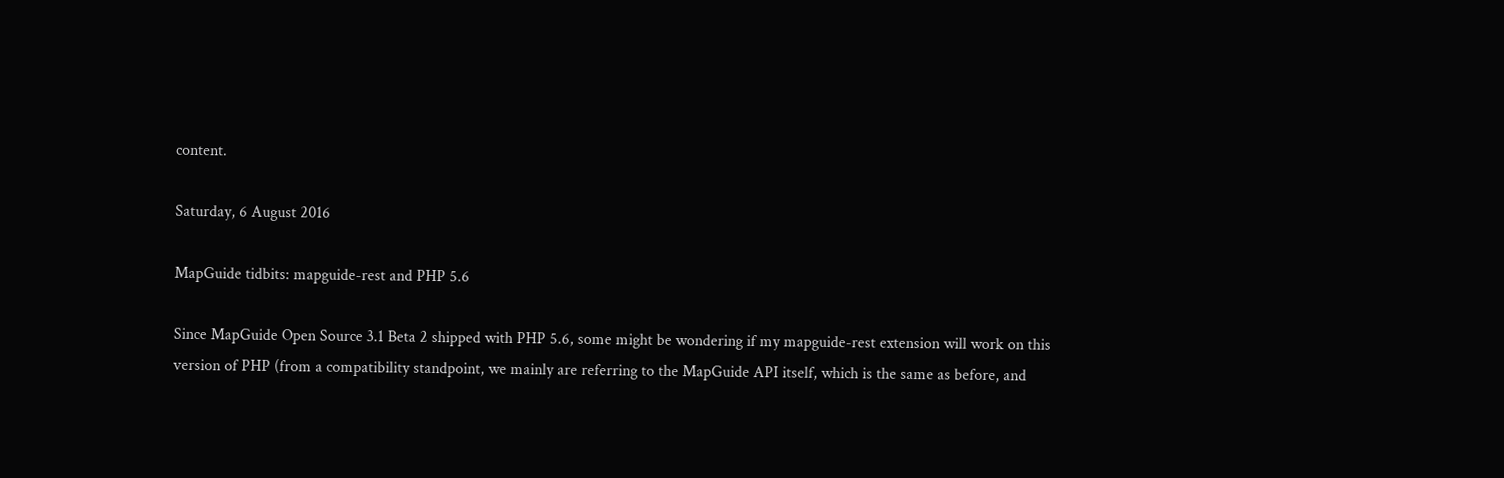content.

Saturday, 6 August 2016

MapGuide tidbits: mapguide-rest and PHP 5.6

Since MapGuide Open Source 3.1 Beta 2 shipped with PHP 5.6, some might be wondering if my mapguide-rest extension will work on this version of PHP (from a compatibility standpoint, we mainly are referring to the MapGuide API itself, which is the same as before, and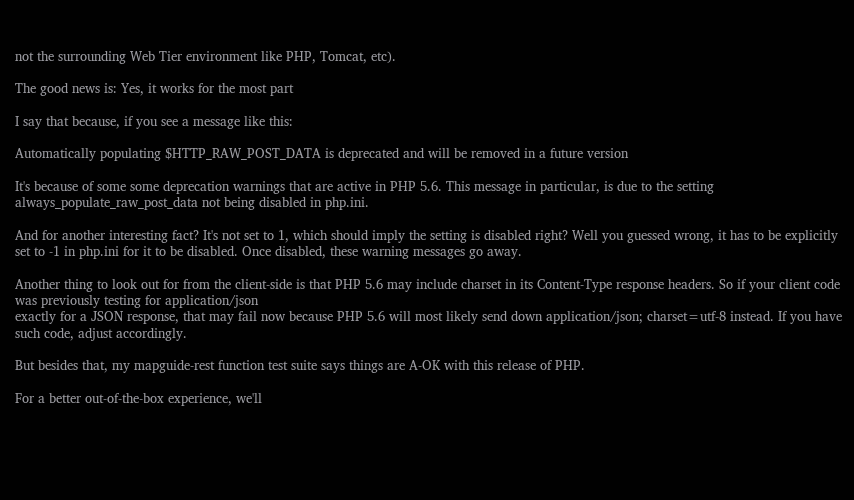not the surrounding Web Tier environment like PHP, Tomcat, etc).

The good news is: Yes, it works for the most part

I say that because, if you see a message like this:

Automatically populating $HTTP_RAW_POST_DATA is deprecated and will be removed in a future version

It's because of some some deprecation warnings that are active in PHP 5.6. This message in particular, is due to the setting always_populate_raw_post_data not being disabled in php.ini.

And for another interesting fact? It's not set to 1, which should imply the setting is disabled right? Well you guessed wrong, it has to be explicitly set to -1 in php.ini for it to be disabled. Once disabled, these warning messages go away.

Another thing to look out for from the client-side is that PHP 5.6 may include charset in its Content-Type response headers. So if your client code was previously testing for application/json
exactly for a JSON response, that may fail now because PHP 5.6 will most likely send down application/json; charset=utf-8 instead. If you have such code, adjust accordingly.

But besides that, my mapguide-rest function test suite says things are A-OK with this release of PHP.

For a better out-of-the-box experience, we'll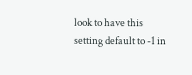look to have this setting default to -1 in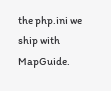the php.ini we ship with MapGuide.